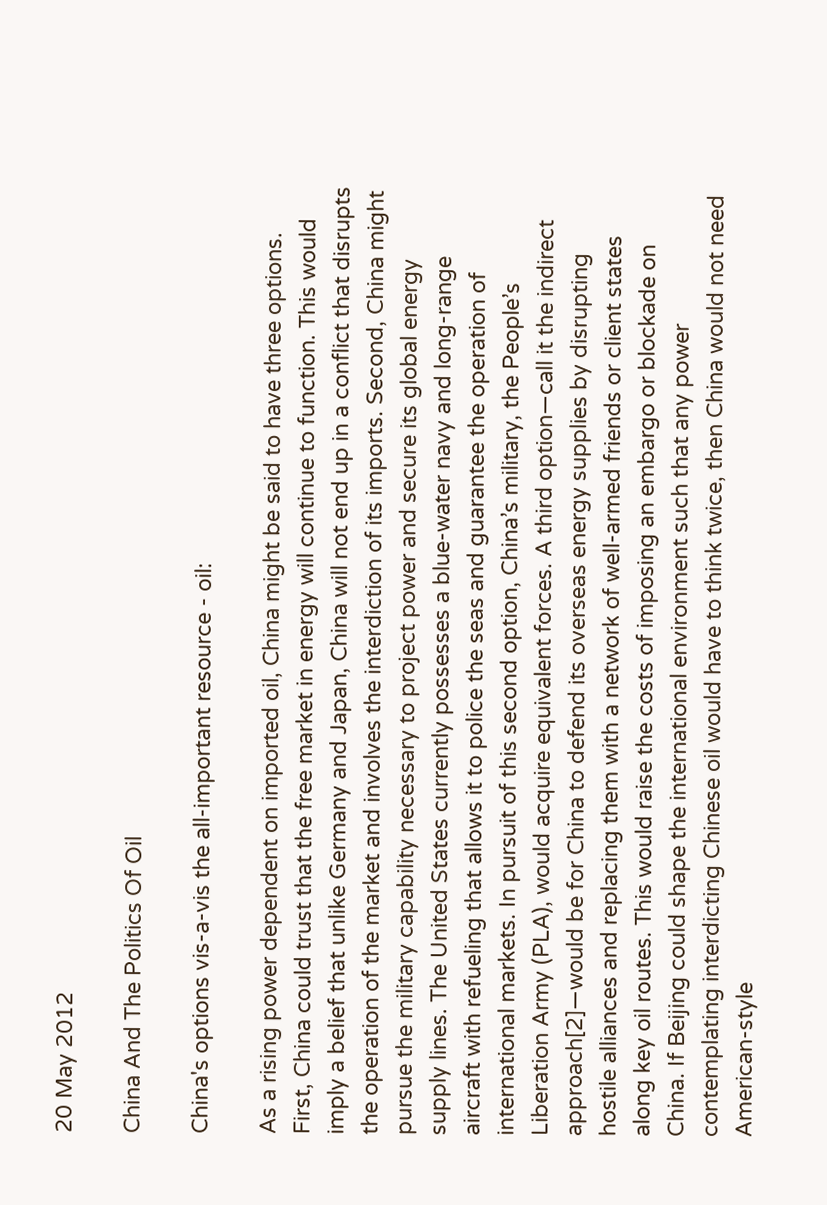20 May 2012

China And The Politics Of Oil

China's options vis-a-vis the all-important resource - oil:

As a rising power dependent on imported oil, China might be said to have three options. First, China could trust that the free market in energy will continue to function. This would imply a belief that unlike Germany and Japan, China will not end up in a conflict that disrupts the operation of the market and involves the interdiction of its imports. Second, China might pursue the military capability necessary to project power and secure its global energy supply lines. The United States currently possesses a blue-water navy and long-range aircraft with refueling that allows it to police the seas and guarantee the operation of international markets. In pursuit of this second option, China’s military, the People’s Liberation Army (PLA), would acquire equivalent forces. A third option—call it the indirect approach[2]—would be for China to defend its overseas energy supplies by disrupting hostile alliances and replacing them with a network of well-armed friends or client states along key oil routes. This would raise the costs of imposing an embargo or blockade on China. If Beijing could shape the international environment such that any power contemplating interdicting Chinese oil would have to think twice, then China would not need American-style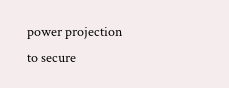power projection to secure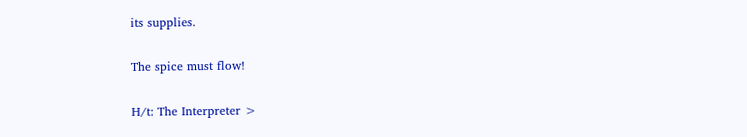its supplies.

The spice must flow!

H/t: The Interpreter >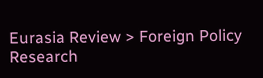Eurasia Review > Foreign Policy Research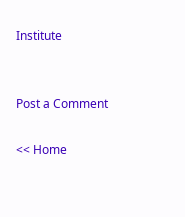Institute


Post a Comment

<< Home